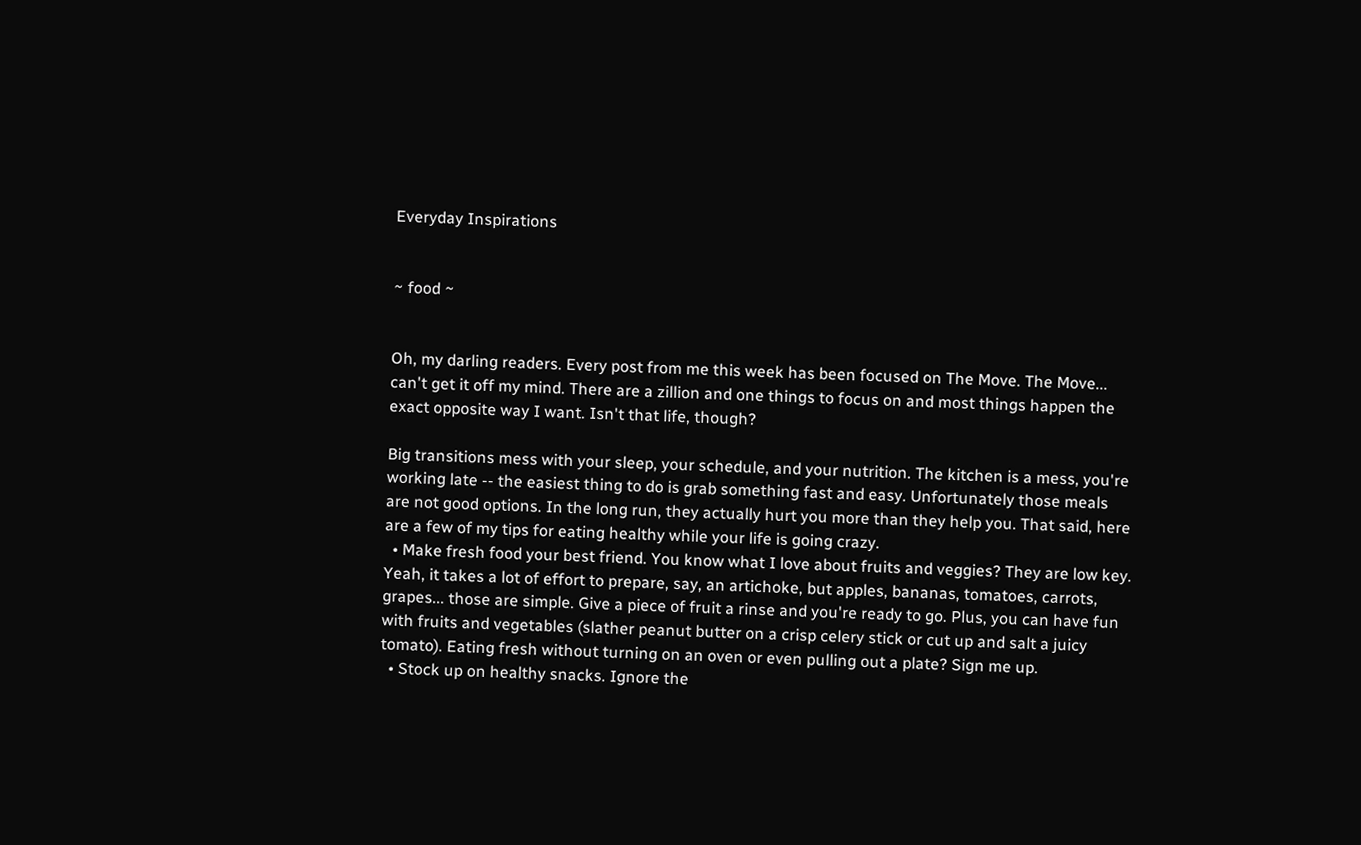Everyday Inspirations


~ food ~


Oh, my darling readers. Every post from me this week has been focused on The Move. The Move... can't get it off my mind. There are a zillion and one things to focus on and most things happen the exact opposite way I want. Isn't that life, though?

Big transitions mess with your sleep, your schedule, and your nutrition. The kitchen is a mess, you're working late -- the easiest thing to do is grab something fast and easy. Unfortunately those meals are not good options. In the long run, they actually hurt you more than they help you. That said, here are a few of my tips for eating healthy while your life is going crazy.
  • Make fresh food your best friend. You know what I love about fruits and veggies? They are low key. Yeah, it takes a lot of effort to prepare, say, an artichoke, but apples, bananas, tomatoes, carrots, grapes... those are simple. Give a piece of fruit a rinse and you're ready to go. Plus, you can have fun with fruits and vegetables (slather peanut butter on a crisp celery stick or cut up and salt a juicy tomato). Eating fresh without turning on an oven or even pulling out a plate? Sign me up.
  • Stock up on healthy snacks. Ignore the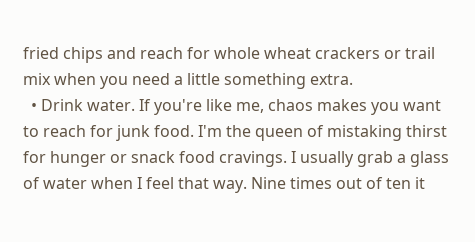fried chips and reach for whole wheat crackers or trail mix when you need a little something extra.
  • Drink water. If you're like me, chaos makes you want to reach for junk food. I'm the queen of mistaking thirst for hunger or snack food cravings. I usually grab a glass of water when I feel that way. Nine times out of ten it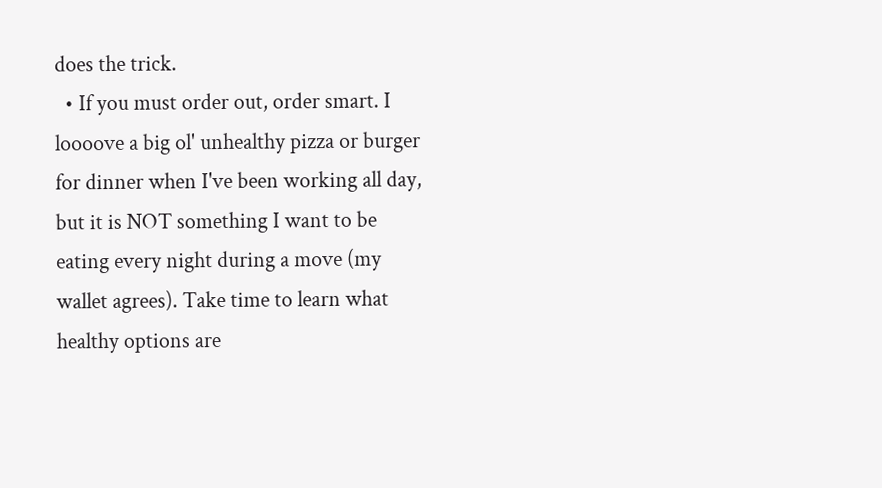does the trick.
  • If you must order out, order smart. I loooove a big ol' unhealthy pizza or burger for dinner when I've been working all day, but it is NOT something I want to be eating every night during a move (my wallet agrees). Take time to learn what healthy options are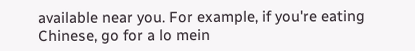available near you. For example, if you're eating Chinese, go for a lo mein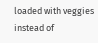loaded with veggies instead of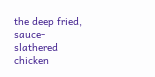the deep fried, sauce-slathered chicken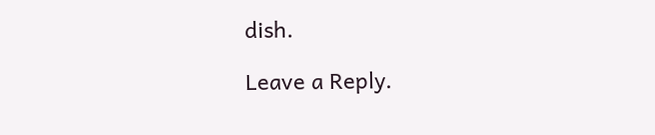dish.

Leave a Reply.